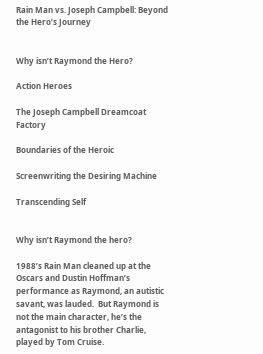Rain Man vs. Joseph Campbell: Beyond the Hero’s Journey


Why isn’t Raymond the Hero?

Action Heroes

The Joseph Campbell Dreamcoat Factory

Boundaries of the Heroic

Screenwriting the Desiring Machine

Transcending Self


Why isn’t Raymond the hero?

1988’s Rain Man cleaned up at the Oscars and Dustin Hoffman’s performance as Raymond, an autistic savant, was lauded.  But Raymond is not the main character, he’s the antagonist to his brother Charlie, played by Tom Cruise.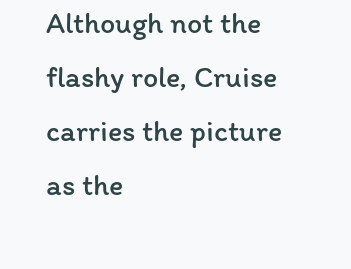Although not the flashy role, Cruise carries the picture as the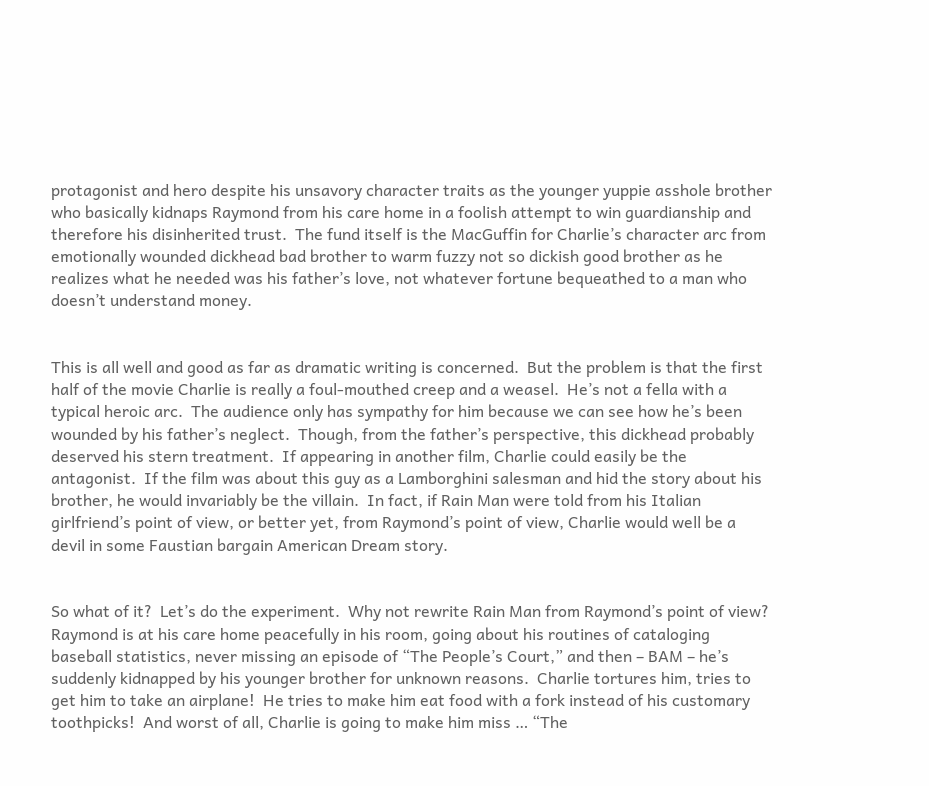protagonist and hero despite his unsavory character traits as the younger yuppie asshole brother who basically kidnaps Raymond from his care home in a foolish attempt to win guardianship and therefore his disinherited trust.  The fund itself is the MacGuffin for Charlie’s character arc from emotionally wounded dickhead bad brother to warm fuzzy not so dickish good brother as he realizes what he needed was his father’s love, not whatever fortune bequeathed to a man who doesn’t understand money.


This is all well and good as far as dramatic writing is concerned.  But the problem is that the first half of the movie Charlie is really a foul-mouthed creep and a weasel.  He’s not a fella with a typical heroic arc.  The audience only has sympathy for him because we can see how he’s been wounded by his father’s neglect.  Though, from the father’s perspective, this dickhead probably deserved his stern treatment.  If appearing in another film, Charlie could easily be the antagonist.  If the film was about this guy as a Lamborghini salesman and hid the story about his brother, he would invariably be the villain.  In fact, if Rain Man were told from his Italian girlfriend’s point of view, or better yet, from Raymond’s point of view, Charlie would well be a devil in some Faustian bargain American Dream story.


So what of it?  Let’s do the experiment.  Why not rewrite Rain Man from Raymond’s point of view?  Raymond is at his care home peacefully in his room, going about his routines of cataloging baseball statistics, never missing an episode of “The People’s Court,” and then – BAM – he’s suddenly kidnapped by his younger brother for unknown reasons.  Charlie tortures him, tries to get him to take an airplane!  He tries to make him eat food with a fork instead of his customary toothpicks!  And worst of all, Charlie is going to make him miss … “The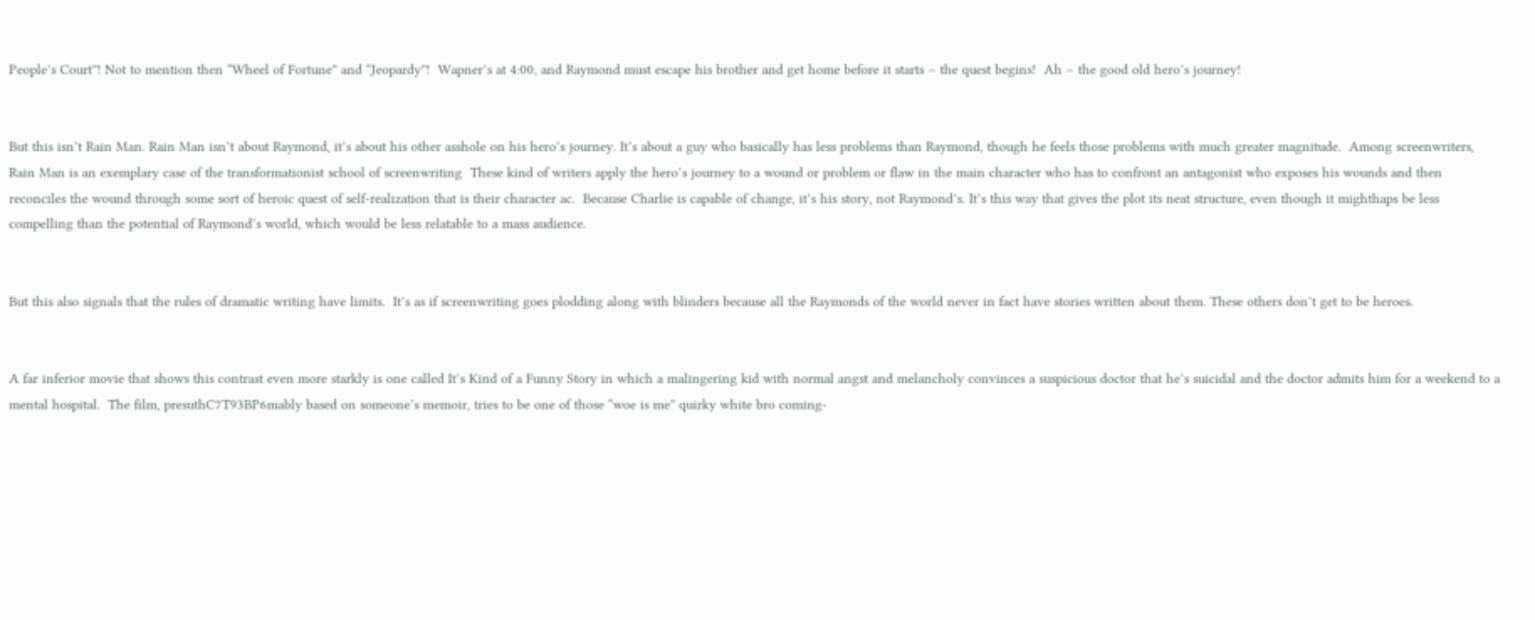People’s Court”! Not to mention then “Wheel of Fortune” and “Jeopardy”!  Wapner’s at 4:00, and Raymond must escape his brother and get home before it starts – the quest begins!  Ah – the good old hero’s journey!


But this isn’t Rain Man. Rain Man isn’t about Raymond, it’s about his other asshole on his hero’s journey. It’s about a guy who basically has less problems than Raymond, though he feels those problems with much greater magnitude.  Among screenwriters, Rain Man is an exemplary case of the transformationist school of screenwriting  These kind of writers apply the hero’s journey to a wound or problem or flaw in the main character who has to confront an antagonist who exposes his wounds and then reconciles the wound through some sort of heroic quest of self-realization that is their character ac.  Because Charlie is capable of change, it’s his story, not Raymond’s. It’s this way that gives the plot its neat structure, even though it mighthaps be less compelling than the potential of Raymond’s world, which would be less relatable to a mass audience.


But this also signals that the rules of dramatic writing have limits.  It’s as if screenwriting goes plodding along with blinders because all the Raymonds of the world never in fact have stories written about them. These others don’t get to be heroes.


A far inferior movie that shows this contrast even more starkly is one called It’s Kind of a Funny Story in which a malingering kid with normal angst and melancholy convinces a suspicious doctor that he’s suicidal and the doctor admits him for a weekend to a mental hospital.  The film, presuthC7T93BP6mably based on someone’s memoir, tries to be one of those “woe is me” quirky white bro coming-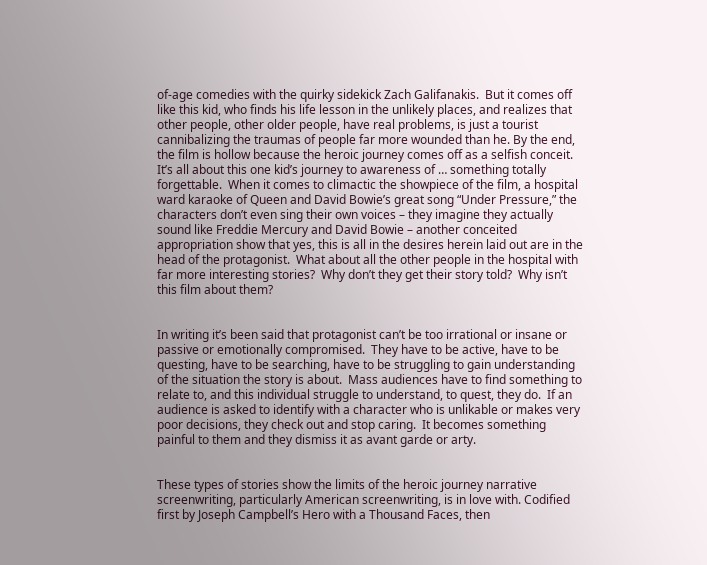of-age comedies with the quirky sidekick Zach Galifanakis.  But it comes off like this kid, who finds his life lesson in the unlikely places, and realizes that other people, other older people, have real problems, is just a tourist cannibalizing the traumas of people far more wounded than he. By the end, the film is hollow because the heroic journey comes off as a selfish conceit.  It’s all about this one kid’s journey to awareness of … something totally forgettable.  When it comes to climactic the showpiece of the film, a hospital ward karaoke of Queen and David Bowie’s great song “Under Pressure,” the characters don’t even sing their own voices – they imagine they actually sound like Freddie Mercury and David Bowie – another conceited appropriation show that yes, this is all in the desires herein laid out are in the head of the protagonist.  What about all the other people in the hospital with far more interesting stories?  Why don’t they get their story told?  Why isn’t this film about them?


In writing it’s been said that protagonist can’t be too irrational or insane or passive or emotionally compromised.  They have to be active, have to be questing, have to be searching, have to be struggling to gain understanding of the situation the story is about.  Mass audiences have to find something to relate to, and this individual struggle to understand, to quest, they do.  If an audience is asked to identify with a character who is unlikable or makes very poor decisions, they check out and stop caring.  It becomes something painful to them and they dismiss it as avant garde or arty.


These types of stories show the limits of the heroic journey narrative screenwriting, particularly American screenwriting, is in love with. Codified first by Joseph Campbell’s Hero with a Thousand Faces, then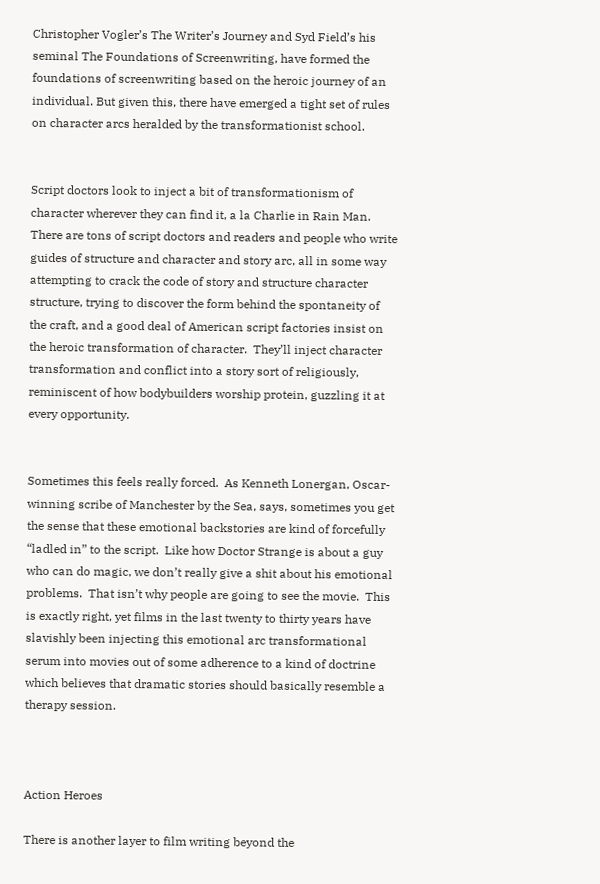Christopher Vogler’s The Writer’s Journey and Syd Field’s his seminal The Foundations of Screenwriting, have formed the foundations of screenwriting based on the heroic journey of an individual. But given this, there have emerged a tight set of rules on character arcs heralded by the transformationist school.


Script doctors look to inject a bit of transformationism of character wherever they can find it, a la Charlie in Rain Man.  There are tons of script doctors and readers and people who write guides of structure and character and story arc, all in some way attempting to crack the code of story and structure character structure, trying to discover the form behind the spontaneity of the craft, and a good deal of American script factories insist on the heroic transformation of character.  They’ll inject character transformation and conflict into a story sort of religiously, reminiscent of how bodybuilders worship protein, guzzling it at every opportunity.


Sometimes this feels really forced.  As Kenneth Lonergan, Oscar-winning scribe of Manchester by the Sea, says, sometimes you get the sense that these emotional backstories are kind of forcefully “ladled in” to the script.  Like how Doctor Strange is about a guy who can do magic, we don’t really give a shit about his emotional problems.  That isn’t why people are going to see the movie.  This is exactly right, yet films in the last twenty to thirty years have slavishly been injecting this emotional arc transformational serum into movies out of some adherence to a kind of doctrine which believes that dramatic stories should basically resemble a therapy session.



Action Heroes

There is another layer to film writing beyond the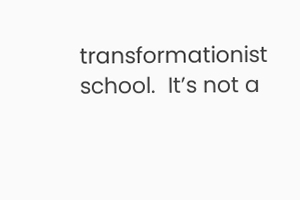transformationist school.  It’s not a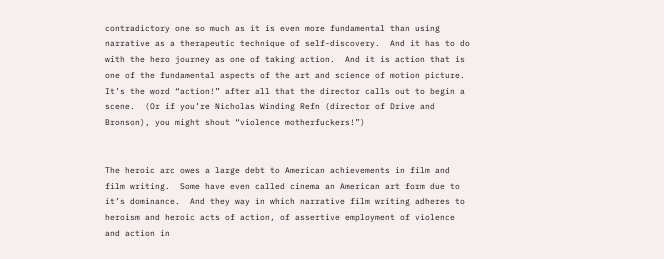contradictory one so much as it is even more fundamental than using narrative as a therapeutic technique of self-discovery.  And it has to do with the hero journey as one of taking action.  And it is action that is one of the fundamental aspects of the art and science of motion picture.  It’s the word “action!” after all that the director calls out to begin a scene.  (Or if you’re Nicholas Winding Refn (director of Drive and Bronson), you might shout “violence motherfuckers!”)


The heroic arc owes a large debt to American achievements in film and film writing.  Some have even called cinema an American art form due to it’s dominance.  And they way in which narrative film writing adheres to heroism and heroic acts of action, of assertive employment of violence and action in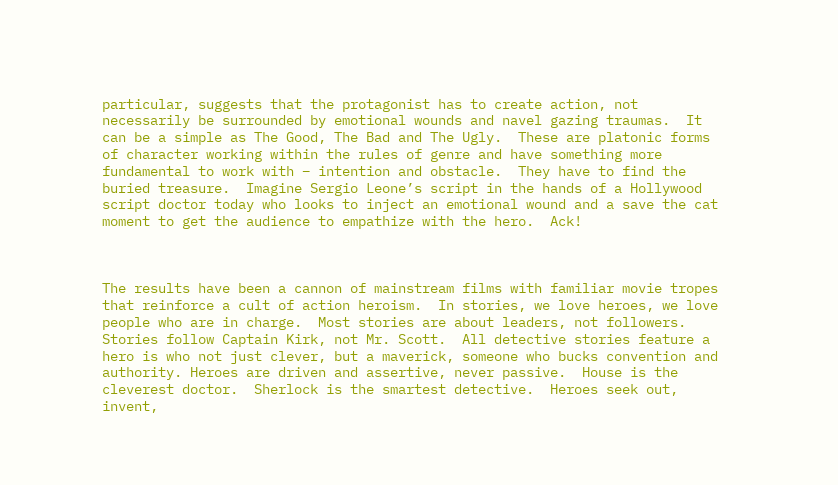particular, suggests that the protagonist has to create action, not necessarily be surrounded by emotional wounds and navel gazing traumas.  It can be a simple as The Good, The Bad and The Ugly.  These are platonic forms of character working within the rules of genre and have something more fundamental to work with – intention and obstacle.  They have to find the buried treasure.  Imagine Sergio Leone’s script in the hands of a Hollywood script doctor today who looks to inject an emotional wound and a save the cat moment to get the audience to empathize with the hero.  Ack!



The results have been a cannon of mainstream films with familiar movie tropes that reinforce a cult of action heroism.  In stories, we love heroes, we love people who are in charge.  Most stories are about leaders, not followers.  Stories follow Captain Kirk, not Mr. Scott.  All detective stories feature a hero is who not just clever, but a maverick, someone who bucks convention and authority. Heroes are driven and assertive, never passive.  House is the cleverest doctor.  Sherlock is the smartest detective.  Heroes seek out, invent,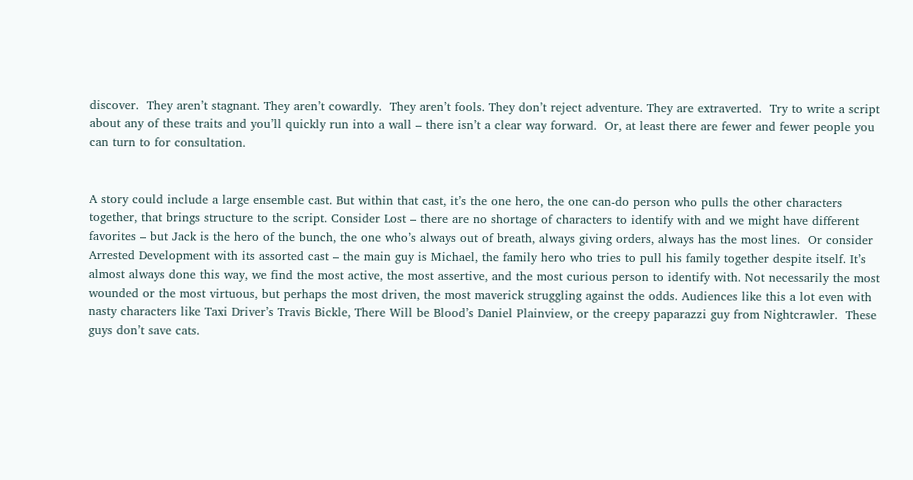discover.  They aren’t stagnant. They aren’t cowardly.  They aren’t fools. They don’t reject adventure. They are extraverted.  Try to write a script about any of these traits and you’ll quickly run into a wall – there isn’t a clear way forward.  Or, at least there are fewer and fewer people you can turn to for consultation.


A story could include a large ensemble cast. But within that cast, it’s the one hero, the one can-do person who pulls the other characters together, that brings structure to the script. Consider Lost – there are no shortage of characters to identify with and we might have different favorites – but Jack is the hero of the bunch, the one who’s always out of breath, always giving orders, always has the most lines.  Or consider Arrested Development with its assorted cast – the main guy is Michael, the family hero who tries to pull his family together despite itself. It’s almost always done this way, we find the most active, the most assertive, and the most curious person to identify with. Not necessarily the most wounded or the most virtuous, but perhaps the most driven, the most maverick struggling against the odds. Audiences like this a lot even with nasty characters like Taxi Driver’s Travis Bickle, There Will be Blood’s Daniel Plainview, or the creepy paparazzi guy from Nightcrawler.  These guys don’t save cats.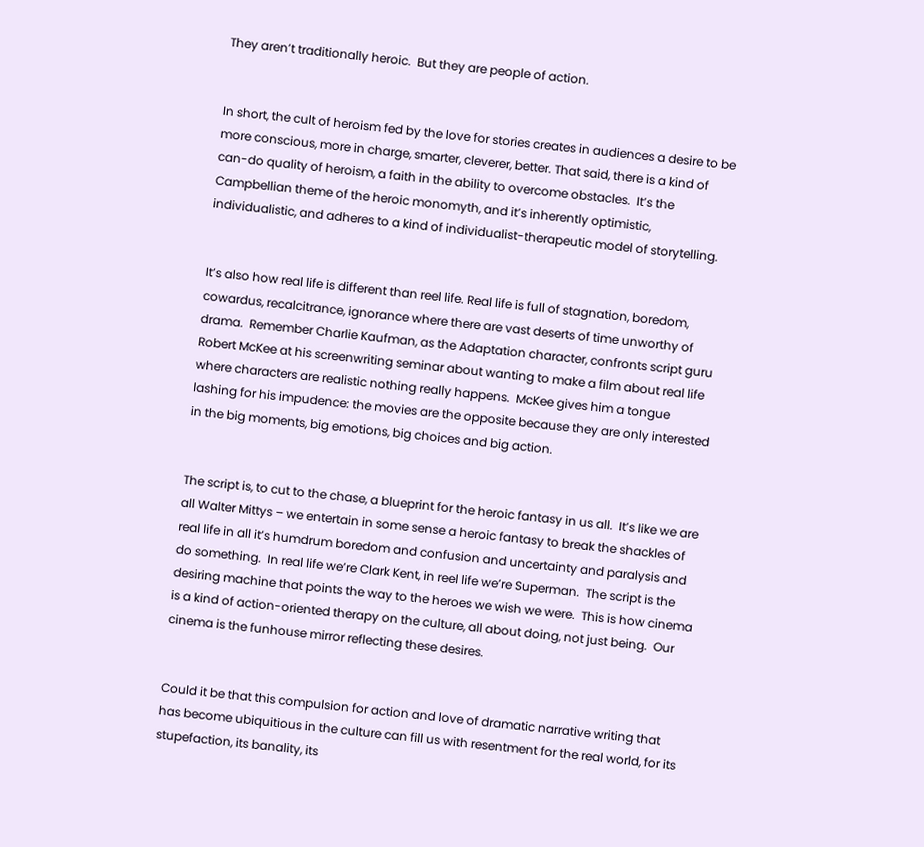They aren’t traditionally heroic.  But they are people of action.


In short, the cult of heroism fed by the love for stories creates in audiences a desire to be more conscious, more in charge, smarter, cleverer, better. That said, there is a kind of can-do quality of heroism, a faith in the ability to overcome obstacles.  It’s the Campbellian theme of the heroic monomyth, and it’s inherently optimistic, individualistic, and adheres to a kind of individualist-therapeutic model of storytelling.


It’s also how real life is different than reel life. Real life is full of stagnation, boredom, cowardus, recalcitrance, ignorance where there are vast deserts of time unworthy of drama.  Remember Charlie Kaufman, as the Adaptation character, confronts script guru Robert McKee at his screenwriting seminar about wanting to make a film about real life where characters are realistic nothing really happens.  McKee gives him a tongue lashing for his impudence: the movies are the opposite because they are only interested in the big moments, big emotions, big choices and big action.


The script is, to cut to the chase, a blueprint for the heroic fantasy in us all.  It’s like we are all Walter Mittys – we entertain in some sense a heroic fantasy to break the shackles of real life in all it’s humdrum boredom and confusion and uncertainty and paralysis and do something.  In real life we’re Clark Kent, in reel life we’re Superman.  The script is the desiring machine that points the way to the heroes we wish we were.  This is how cinema is a kind of action-oriented therapy on the culture, all about doing, not just being.  Our cinema is the funhouse mirror reflecting these desires.


Could it be that this compulsion for action and love of dramatic narrative writing that has become ubiquitious in the culture can fill us with resentment for the real world, for its stupefaction, its banality, its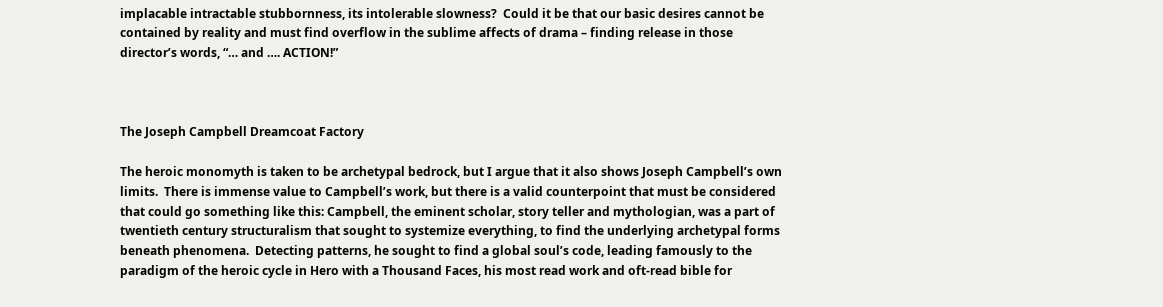implacable intractable stubbornness, its intolerable slowness?  Could it be that our basic desires cannot be contained by reality and must find overflow in the sublime affects of drama – finding release in those director’s words, “… and …. ACTION!”



The Joseph Campbell Dreamcoat Factory

The heroic monomyth is taken to be archetypal bedrock, but I argue that it also shows Joseph Campbell’s own limits.  There is immense value to Campbell’s work, but there is a valid counterpoint that must be considered that could go something like this: Campbell, the eminent scholar, story teller and mythologian, was a part of twentieth century structuralism that sought to systemize everything, to find the underlying archetypal forms beneath phenomena.  Detecting patterns, he sought to find a global soul’s code, leading famously to the paradigm of the heroic cycle in Hero with a Thousand Faces, his most read work and oft-read bible for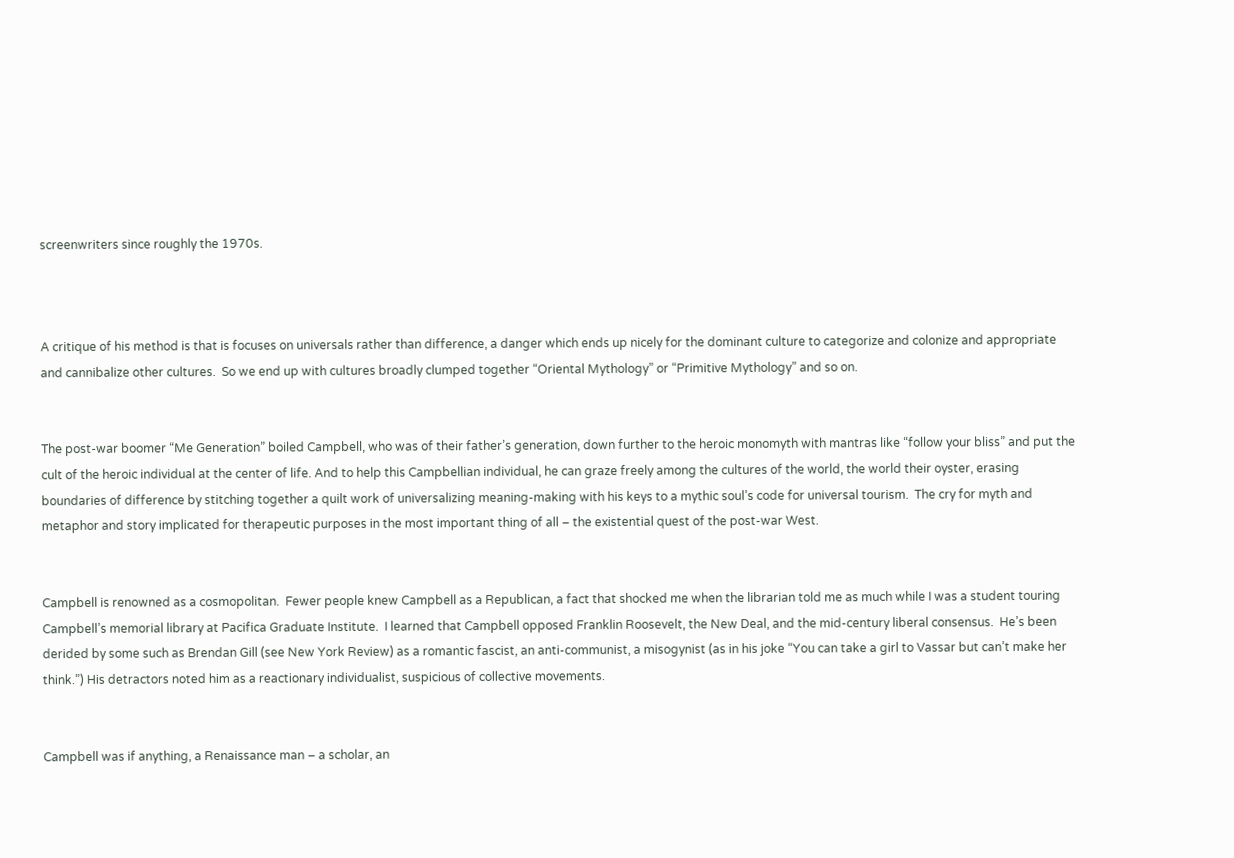screenwriters since roughly the 1970s.



A critique of his method is that is focuses on universals rather than difference, a danger which ends up nicely for the dominant culture to categorize and colonize and appropriate and cannibalize other cultures.  So we end up with cultures broadly clumped together “Oriental Mythology” or “Primitive Mythology” and so on.


The post-war boomer “Me Generation” boiled Campbell, who was of their father’s generation, down further to the heroic monomyth with mantras like “follow your bliss” and put the cult of the heroic individual at the center of life. And to help this Campbellian individual, he can graze freely among the cultures of the world, the world their oyster, erasing boundaries of difference by stitching together a quilt work of universalizing meaning-making with his keys to a mythic soul’s code for universal tourism.  The cry for myth and metaphor and story implicated for therapeutic purposes in the most important thing of all – the existential quest of the post-war West.


Campbell is renowned as a cosmopolitan.  Fewer people knew Campbell as a Republican, a fact that shocked me when the librarian told me as much while I was a student touring Campbell’s memorial library at Pacifica Graduate Institute.  I learned that Campbell opposed Franklin Roosevelt, the New Deal, and the mid-century liberal consensus.  He’s been derided by some such as Brendan Gill (see New York Review) as a romantic fascist, an anti-communist, a misogynist (as in his joke “You can take a girl to Vassar but can’t make her think.”) His detractors noted him as a reactionary individualist, suspicious of collective movements.


Campbell was if anything, a Renaissance man – a scholar, an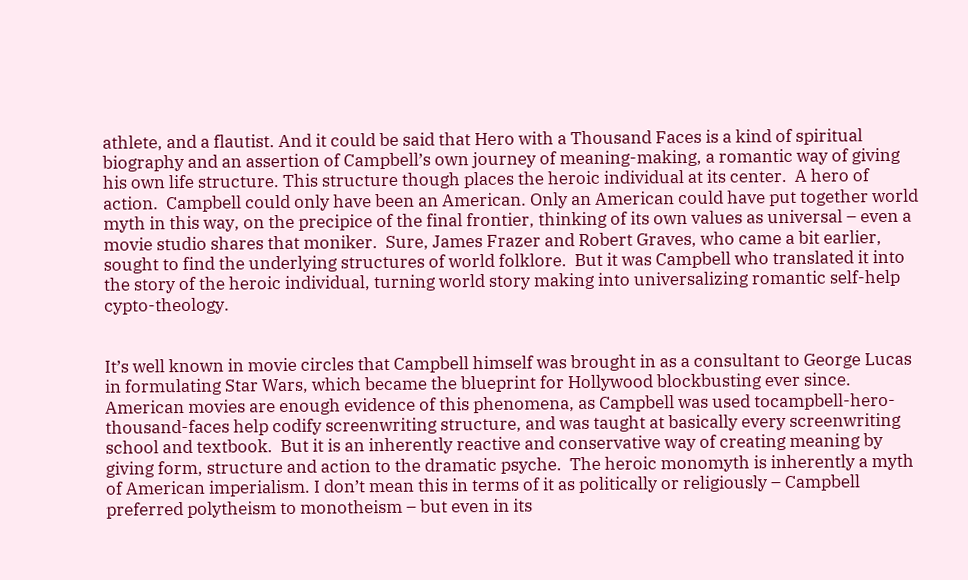athlete, and a flautist. And it could be said that Hero with a Thousand Faces is a kind of spiritual biography and an assertion of Campbell’s own journey of meaning-making, a romantic way of giving his own life structure. This structure though places the heroic individual at its center.  A hero of action.  Campbell could only have been an American. Only an American could have put together world myth in this way, on the precipice of the final frontier, thinking of its own values as universal – even a movie studio shares that moniker.  Sure, James Frazer and Robert Graves, who came a bit earlier, sought to find the underlying structures of world folklore.  But it was Campbell who translated it into the story of the heroic individual, turning world story making into universalizing romantic self-help cypto-theology.


It’s well known in movie circles that Campbell himself was brought in as a consultant to George Lucas in formulating Star Wars, which became the blueprint for Hollywood blockbusting ever since.  American movies are enough evidence of this phenomena, as Campbell was used tocampbell-hero-thousand-faces help codify screenwriting structure, and was taught at basically every screenwriting school and textbook.  But it is an inherently reactive and conservative way of creating meaning by giving form, structure and action to the dramatic psyche.  The heroic monomyth is inherently a myth of American imperialism. I don’t mean this in terms of it as politically or religiously – Campbell preferred polytheism to monotheism – but even in its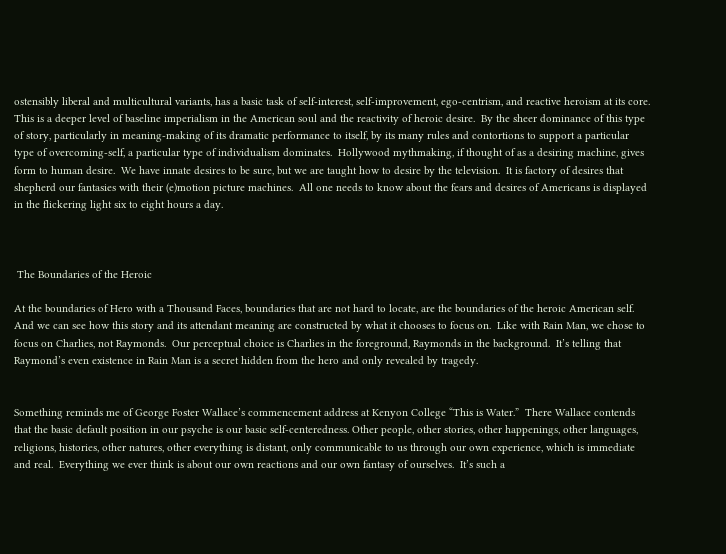ostensibly liberal and multicultural variants, has a basic task of self-interest, self-improvement, ego-centrism, and reactive heroism at its core.  This is a deeper level of baseline imperialism in the American soul and the reactivity of heroic desire.  By the sheer dominance of this type of story, particularly in meaning-making of its dramatic performance to itself, by its many rules and contortions to support a particular type of overcoming-self, a particular type of individualism dominates.  Hollywood mythmaking, if thought of as a desiring machine, gives form to human desire.  We have innate desires to be sure, but we are taught how to desire by the television.  It is factory of desires that shepherd our fantasies with their (e)motion picture machines.  All one needs to know about the fears and desires of Americans is displayed in the flickering light six to eight hours a day.



 The Boundaries of the Heroic

At the boundaries of Hero with a Thousand Faces, boundaries that are not hard to locate, are the boundaries of the heroic American self.  And we can see how this story and its attendant meaning are constructed by what it chooses to focus on.  Like with Rain Man, we chose to focus on Charlies, not Raymonds.  Our perceptual choice is Charlies in the foreground, Raymonds in the background.  It’s telling that Raymond’s even existence in Rain Man is a secret hidden from the hero and only revealed by tragedy.


Something reminds me of George Foster Wallace’s commencement address at Kenyon College “This is Water.”  There Wallace contends that the basic default position in our psyche is our basic self-centeredness. Other people, other stories, other happenings, other languages, religions, histories, other natures, other everything is distant, only communicable to us through our own experience, which is immediate and real.  Everything we ever think is about our own reactions and our own fantasy of ourselves.  It’s such a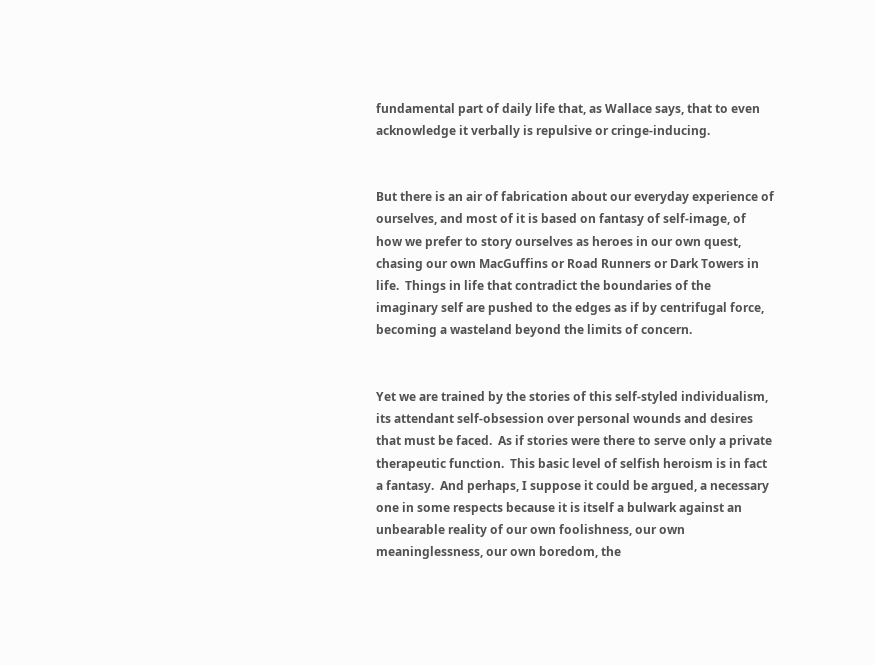fundamental part of daily life that, as Wallace says, that to even acknowledge it verbally is repulsive or cringe-inducing.


But there is an air of fabrication about our everyday experience of ourselves, and most of it is based on fantasy of self-image, of how we prefer to story ourselves as heroes in our own quest, chasing our own MacGuffins or Road Runners or Dark Towers in life.  Things in life that contradict the boundaries of the imaginary self are pushed to the edges as if by centrifugal force, becoming a wasteland beyond the limits of concern.


Yet we are trained by the stories of this self-styled individualism, its attendant self-obsession over personal wounds and desires that must be faced.  As if stories were there to serve only a private therapeutic function.  This basic level of selfish heroism is in fact a fantasy.  And perhaps, I suppose it could be argued, a necessary one in some respects because it is itself a bulwark against an unbearable reality of our own foolishness, our own meaninglessness, our own boredom, the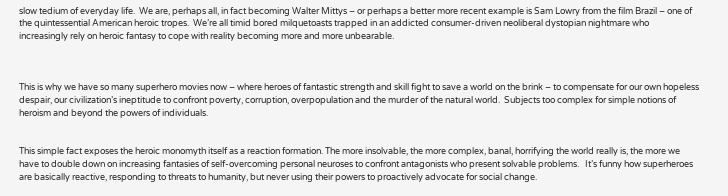slow tedium of everyday life.  We are, perhaps all, in fact becoming Walter Mittys – or perhaps a better more recent example is Sam Lowry from the film Brazil – one of the quintessential American heroic tropes.  We’re all timid bored milquetoasts trapped in an addicted consumer-driven neoliberal dystopian nightmare who increasingly rely on heroic fantasy to cope with reality becoming more and more unbearable.



This is why we have so many superhero movies now – where heroes of fantastic strength and skill fight to save a world on the brink – to compensate for our own hopeless despair, our civilization’s ineptitude to confront poverty, corruption, overpopulation and the murder of the natural world.  Subjects too complex for simple notions of heroism and beyond the powers of individuals.


This simple fact exposes the heroic monomyth itself as a reaction formation. The more insolvable, the more complex, banal, horrifying the world really is, the more we have to double down on increasing fantasies of self-overcoming personal neuroses to confront antagonists who present solvable problems.   It’s funny how superheroes are basically reactive, responding to threats to humanity, but never using their powers to proactively advocate for social change.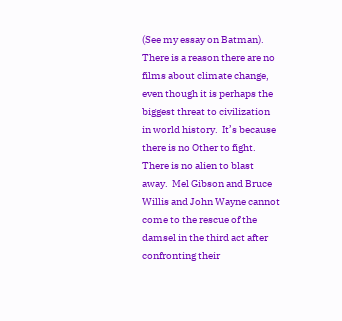(See my essay on Batman).  There is a reason there are no films about climate change, even though it is perhaps the biggest threat to civilization in world history.  It’s because there is no Other to fight.  There is no alien to blast away.  Mel Gibson and Bruce Willis and John Wayne cannot come to the rescue of the damsel in the third act after confronting their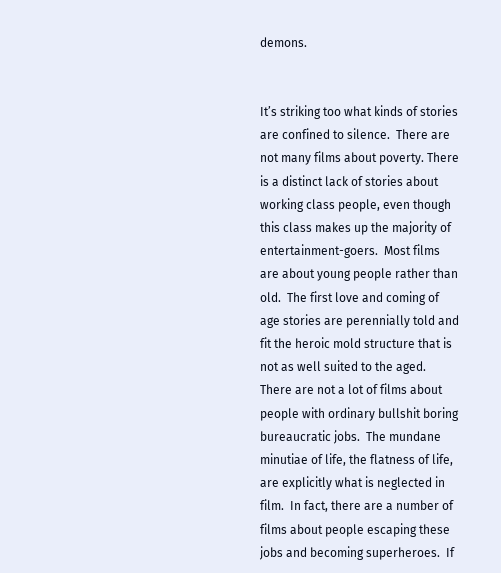demons.


It’s striking too what kinds of stories are confined to silence.  There are not many films about poverty. There is a distinct lack of stories about working class people, even though this class makes up the majority of entertainment-goers.  Most films are about young people rather than old.  The first love and coming of age stories are perennially told and fit the heroic mold structure that is not as well suited to the aged.  There are not a lot of films about people with ordinary bullshit boring bureaucratic jobs.  The mundane minutiae of life, the flatness of life, are explicitly what is neglected in film.  In fact, there are a number of films about people escaping these jobs and becoming superheroes.  If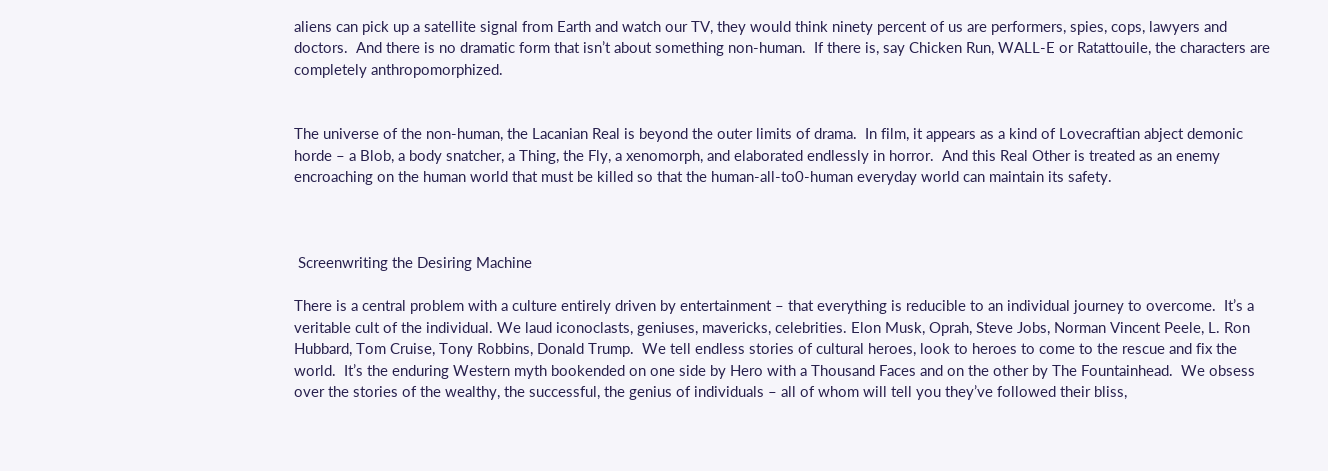aliens can pick up a satellite signal from Earth and watch our TV, they would think ninety percent of us are performers, spies, cops, lawyers and doctors.  And there is no dramatic form that isn’t about something non-human.  If there is, say Chicken Run, WALL-E or Ratattouile, the characters are completely anthropomorphized.


The universe of the non-human, the Lacanian Real is beyond the outer limits of drama.  In film, it appears as a kind of Lovecraftian abject demonic horde – a Blob, a body snatcher, a Thing, the Fly, a xenomorph, and elaborated endlessly in horror.  And this Real Other is treated as an enemy encroaching on the human world that must be killed so that the human-all-to0-human everyday world can maintain its safety.



 Screenwriting the Desiring Machine

There is a central problem with a culture entirely driven by entertainment – that everything is reducible to an individual journey to overcome.  It’s a veritable cult of the individual. We laud iconoclasts, geniuses, mavericks, celebrities. Elon Musk, Oprah, Steve Jobs, Norman Vincent Peele, L. Ron Hubbard, Tom Cruise, Tony Robbins, Donald Trump.  We tell endless stories of cultural heroes, look to heroes to come to the rescue and fix the world.  It’s the enduring Western myth bookended on one side by Hero with a Thousand Faces and on the other by The Fountainhead.  We obsess over the stories of the wealthy, the successful, the genius of individuals – all of whom will tell you they’ve followed their bliss,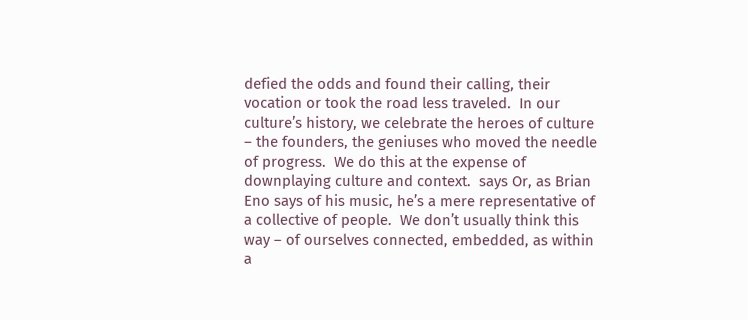defied the odds and found their calling, their vocation or took the road less traveled.  In our culture’s history, we celebrate the heroes of culture – the founders, the geniuses who moved the needle of progress.  We do this at the expense of downplaying culture and context.  says Or, as Brian Eno says of his music, he’s a mere representative of a collective of people.  We don’t usually think this way – of ourselves connected, embedded, as within a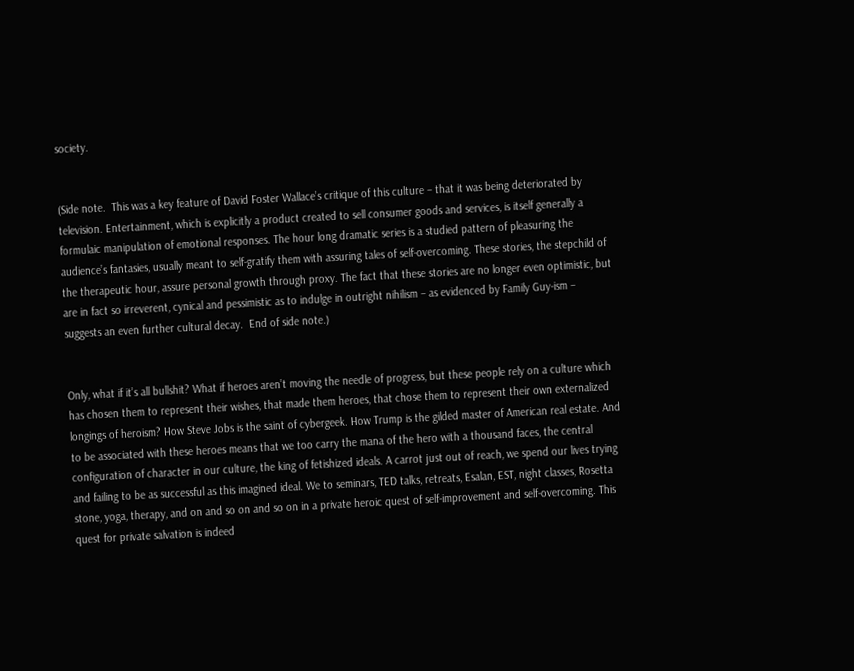society.


(Side note.  This was a key feature of David Foster Wallace’s critique of this culture – that it was being deteriorated by television. Entertainment, which is explicitly a product created to sell consumer goods and services, is itself generally a formulaic manipulation of emotional responses. The hour long dramatic series is a studied pattern of pleasuring the audience’s fantasies, usually meant to self-gratify them with assuring tales of self-overcoming. These stories, the stepchild of the therapeutic hour, assure personal growth through proxy. The fact that these stories are no longer even optimistic, but are in fact so irreverent, cynical and pessimistic as to indulge in outright nihilism – as evidenced by Family Guy-ism – suggests an even further cultural decay.  End of side note.)


Only, what if it’s all bullshit? What if heroes aren’t moving the needle of progress, but these people rely on a culture which has chosen them to represent their wishes, that made them heroes, that chose them to represent their own externalized longings of heroism? How Steve Jobs is the saint of cybergeek. How Trump is the gilded master of American real estate. And to be associated with these heroes means that we too carry the mana of the hero with a thousand faces, the central configuration of character in our culture, the king of fetishized ideals. A carrot just out of reach, we spend our lives trying and failing to be as successful as this imagined ideal. We to seminars, TED talks, retreats, Esalan, EST, night classes, Rosetta stone, yoga, therapy, and on and so on and so on in a private heroic quest of self-improvement and self-overcoming. This quest for private salvation is indeed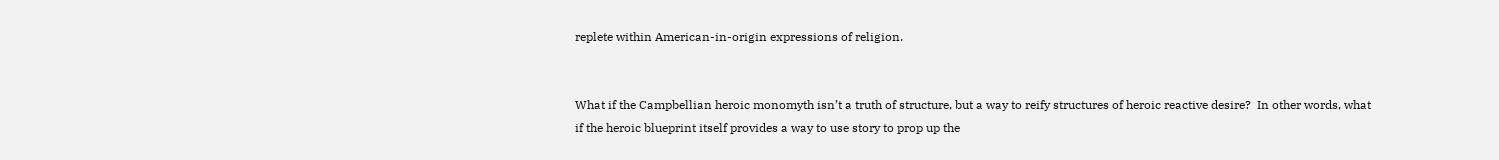replete within American-in-origin expressions of religion.


What if the Campbellian heroic monomyth isn’t a truth of structure, but a way to reify structures of heroic reactive desire?  In other words, what if the heroic blueprint itself provides a way to use story to prop up the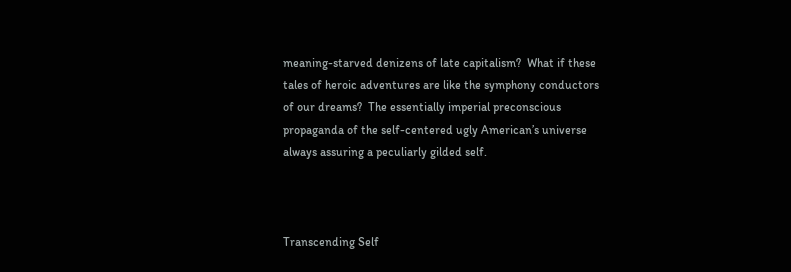meaning-starved denizens of late capitalism?  What if these tales of heroic adventures are like the symphony conductors of our dreams?  The essentially imperial preconscious propaganda of the self-centered ugly American’s universe always assuring a peculiarly gilded self.



Transcending Self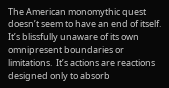The American monomythic quest doesn’t seem to have an end of itself.  It’s blissfully unaware of its own omnipresent boundaries or limitations.  It’s actions are reactions designed only to absorb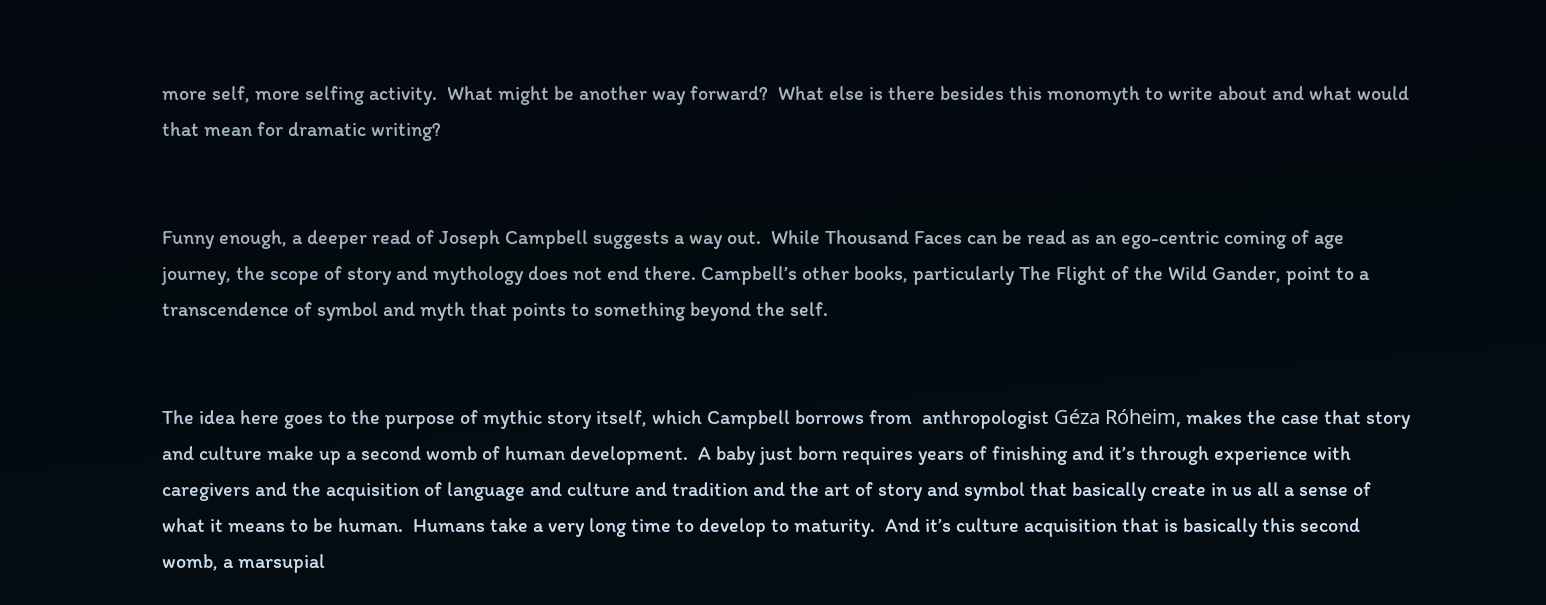more self, more selfing activity.  What might be another way forward?  What else is there besides this monomyth to write about and what would that mean for dramatic writing?


Funny enough, a deeper read of Joseph Campbell suggests a way out.  While Thousand Faces can be read as an ego-centric coming of age journey, the scope of story and mythology does not end there. Campbell’s other books, particularly The Flight of the Wild Gander, point to a transcendence of symbol and myth that points to something beyond the self.


The idea here goes to the purpose of mythic story itself, which Campbell borrows from  anthropologist Géza Róheim, makes the case that story and culture make up a second womb of human development.  A baby just born requires years of finishing and it’s through experience with caregivers and the acquisition of language and culture and tradition and the art of story and symbol that basically create in us all a sense of what it means to be human.  Humans take a very long time to develop to maturity.  And it’s culture acquisition that is basically this second womb, a marsupial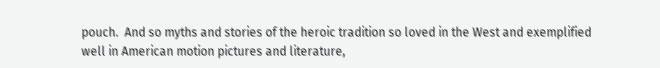pouch.  And so myths and stories of the heroic tradition so loved in the West and exemplified well in American motion pictures and literature,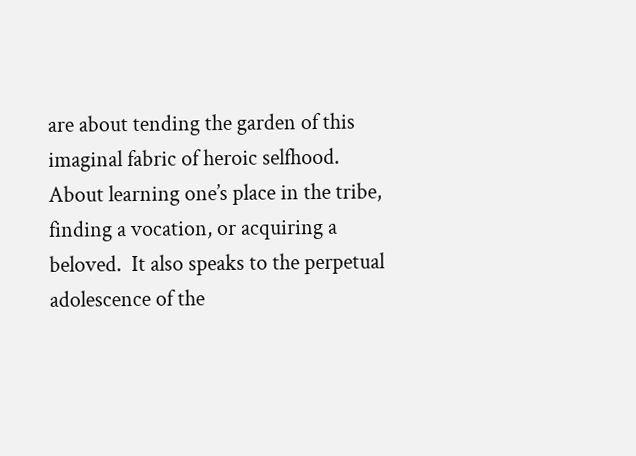are about tending the garden of this imaginal fabric of heroic selfhood.  About learning one’s place in the tribe, finding a vocation, or acquiring a beloved.  It also speaks to the perpetual adolescence of the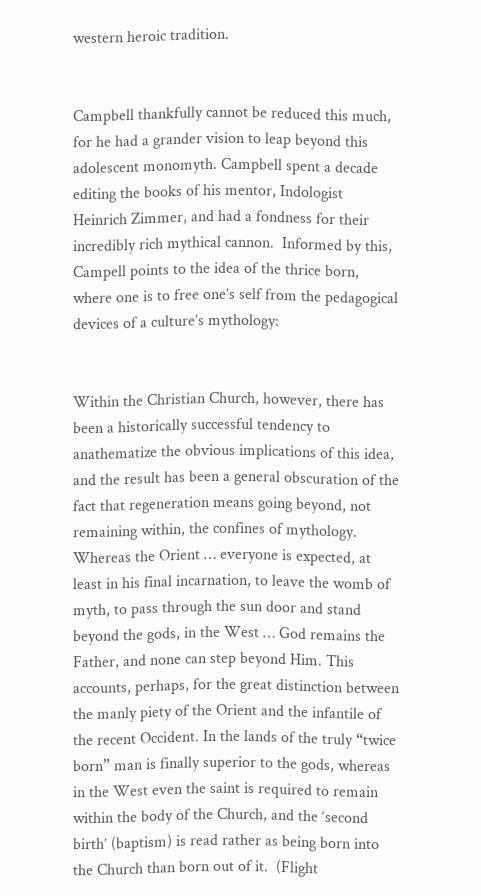western heroic tradition.


Campbell thankfully cannot be reduced this much, for he had a grander vision to leap beyond this adolescent monomyth. Campbell spent a decade editing the books of his mentor, Indologist Heinrich Zimmer, and had a fondness for their incredibly rich mythical cannon.  Informed by this, Campell points to the idea of the thrice born, where one is to free one’s self from the pedagogical devices of a culture’s mythology:


Within the Christian Church, however, there has been a historically successful tendency to anathematize the obvious implications of this idea, and the result has been a general obscuration of the fact that regeneration means going beyond, not remaining within, the confines of mythology. Whereas the Orient … everyone is expected, at least in his final incarnation, to leave the womb of myth, to pass through the sun door and stand beyond the gods, in the West … God remains the Father, and none can step beyond Him. This accounts, perhaps, for the great distinction between the manly piety of the Orient and the infantile of the recent Occident. In the lands of the truly “twice born” man is finally superior to the gods, whereas in the West even the saint is required to remain within the body of the Church, and the ‘second birth’ (baptism) is read rather as being born into the Church than born out of it.  (Flight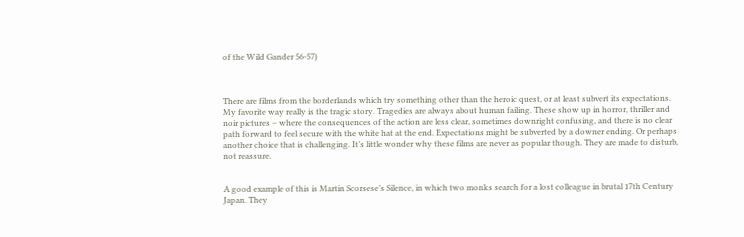of the Wild Gander 56-57)



There are films from the borderlands which try something other than the heroic quest, or at least subvert its expectations. My favorite way really is the tragic story. Tragedies are always about human failing. These show up in horror, thriller and noir pictures – where the consequences of the action are less clear, sometimes downright confusing, and there is no clear path forward to feel secure with the white hat at the end. Expectations might be subverted by a downer ending. Or perhaps another choice that is challenging. It’s little wonder why these films are never as popular though. They are made to disturb, not reassure.


A good example of this is Martin Scorsese’s Silence, in which two monks search for a lost colleague in brutal 17th Century Japan. They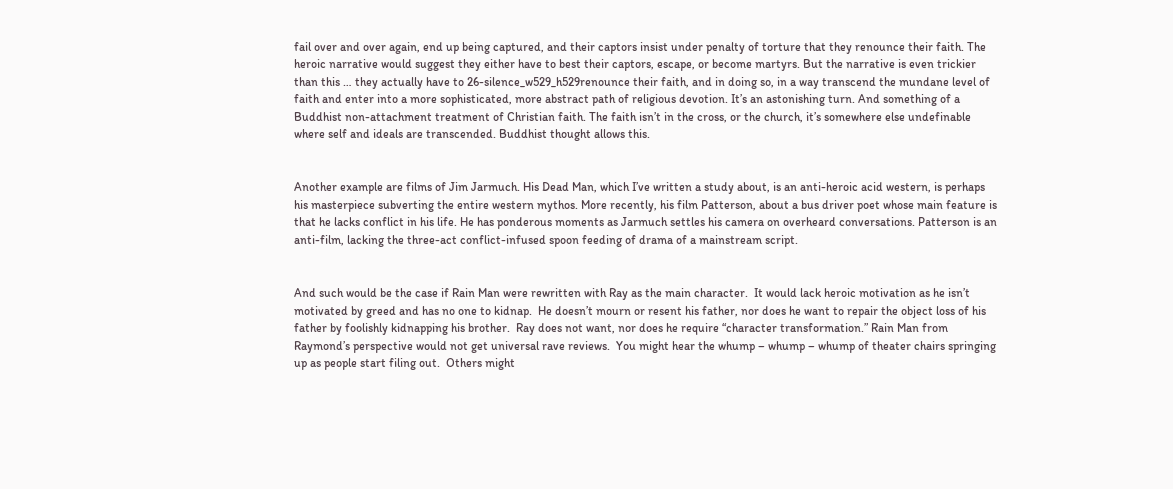fail over and over again, end up being captured, and their captors insist under penalty of torture that they renounce their faith. The heroic narrative would suggest they either have to best their captors, escape, or become martyrs. But the narrative is even trickier than this … they actually have to 26-silence_w529_h529renounce their faith, and in doing so, in a way transcend the mundane level of faith and enter into a more sophisticated, more abstract path of religious devotion. It’s an astonishing turn. And something of a Buddhist non-attachment treatment of Christian faith. The faith isn’t in the cross, or the church, it’s somewhere else undefinable where self and ideals are transcended. Buddhist thought allows this.


Another example are films of Jim Jarmuch. His Dead Man, which I’ve written a study about, is an anti-heroic acid western, is perhaps his masterpiece subverting the entire western mythos. More recently, his film Patterson, about a bus driver poet whose main feature is that he lacks conflict in his life. He has ponderous moments as Jarmuch settles his camera on overheard conversations. Patterson is an anti-film, lacking the three-act conflict-infused spoon feeding of drama of a mainstream script.


And such would be the case if Rain Man were rewritten with Ray as the main character.  It would lack heroic motivation as he isn’t motivated by greed and has no one to kidnap.  He doesn’t mourn or resent his father, nor does he want to repair the object loss of his father by foolishly kidnapping his brother.  Ray does not want, nor does he require “character transformation.” Rain Man from Raymond’s perspective would not get universal rave reviews.  You might hear the whump – whump – whump of theater chairs springing up as people start filing out.  Others might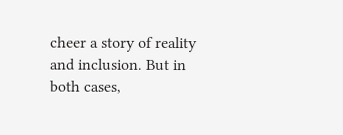cheer a story of reality and inclusion. But in both cases,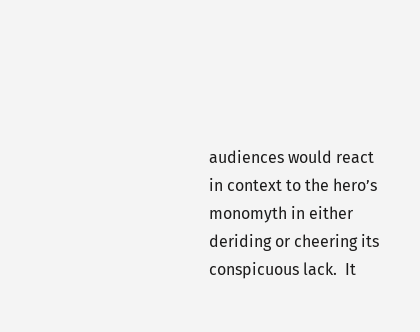audiences would react in context to the hero’s monomyth in either deriding or cheering its conspicuous lack.  It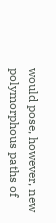would pose, however, new polymorphous paths of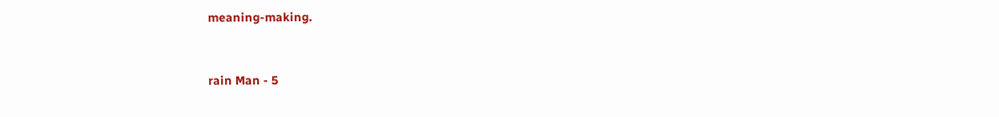meaning-making.


rain Man - 5